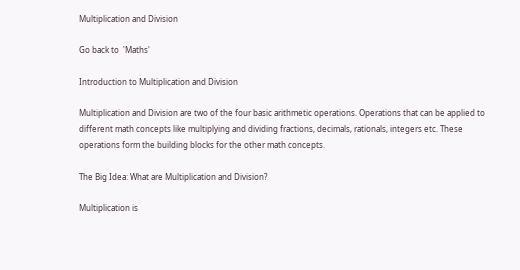Multiplication and Division

Go back to  'Maths'

Introduction to Multiplication and Division

Multiplication and Division are two of the four basic arithmetic operations. Operations that can be applied to different math concepts like multiplying and dividing fractions, decimals, rationals, integers etc. These operations form the building blocks for the other math concepts.

The Big Idea: What are Multiplication and Division?

Multiplication is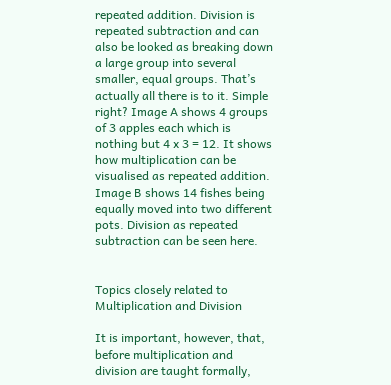repeated addition. Division is repeated subtraction and can also be looked as breaking down a large group into several smaller, equal groups. That’s actually all there is to it. Simple right? Image A shows 4 groups of 3 apples each which is nothing but 4 x 3 = 12. It shows how multiplication can be visualised as repeated addition. Image B shows 14 fishes being equally moved into two different pots. Division as repeated subtraction can be seen here.


Topics closely related to Multiplication and Division

It is important, however, that, before multiplication and division are taught formally,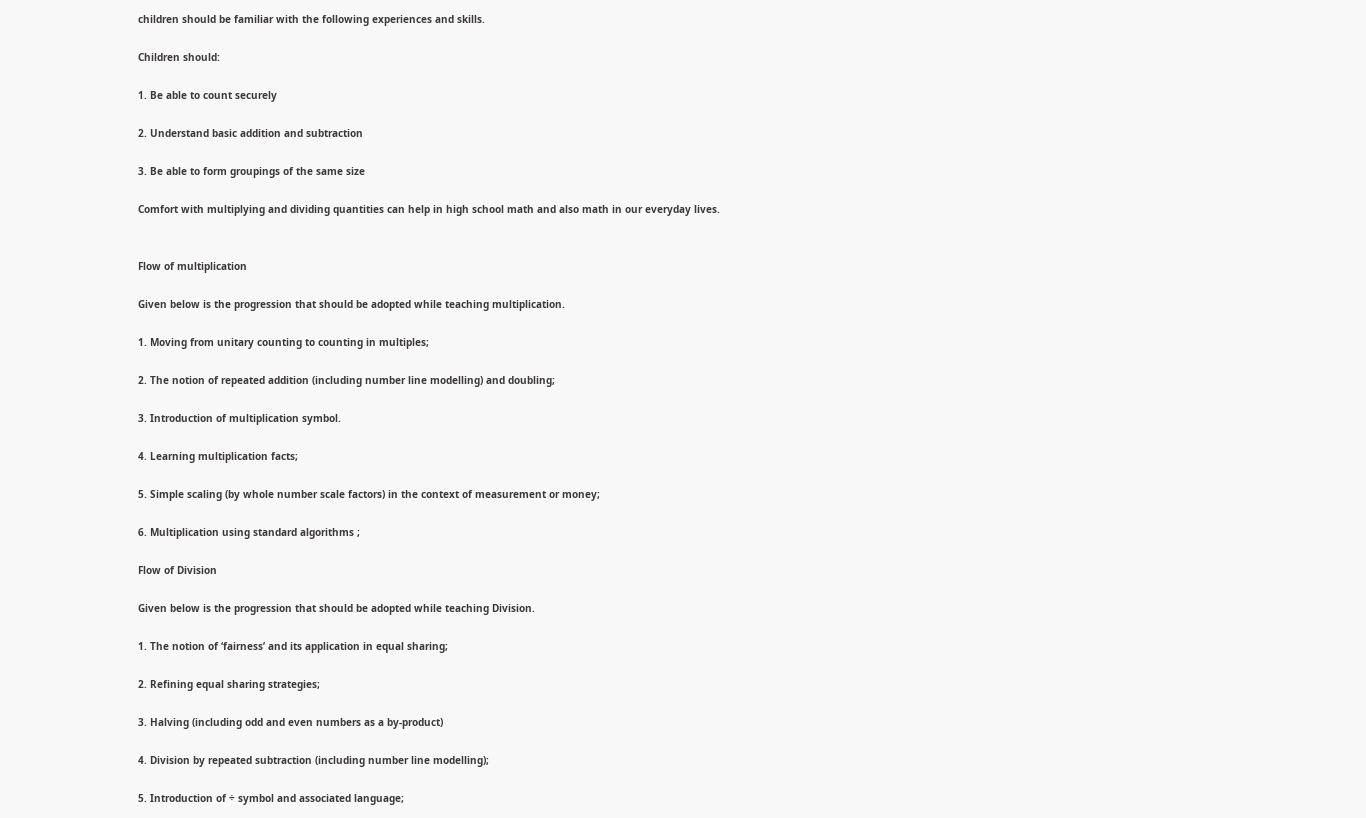children should be familiar with the following experiences and skills.

Children should:

1. Be able to count securely

2. Understand basic addition and subtraction

3. Be able to form groupings of the same size

Comfort with multiplying and dividing quantities can help in high school math and also math in our everyday lives.


Flow of multiplication

Given below is the progression that should be adopted while teaching multiplication.

1. Moving from unitary counting to counting in multiples;

2. The notion of repeated addition (including number line modelling) and doubling;

3. Introduction of multiplication symbol.

4. Learning multiplication facts;

5. Simple scaling (by whole number scale factors) in the context of measurement or money;

6. Multiplication using standard algorithms ;

Flow of Division

Given below is the progression that should be adopted while teaching Division.

1. The notion of ‘fairness’ and its application in equal sharing;

2. Refining equal sharing strategies;

3. Halving (including odd and even numbers as a by-product)

4. Division by repeated subtraction (including number line modelling);

5. Introduction of ÷ symbol and associated language;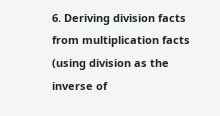6. Deriving division facts from multiplication facts (using division as the inverse of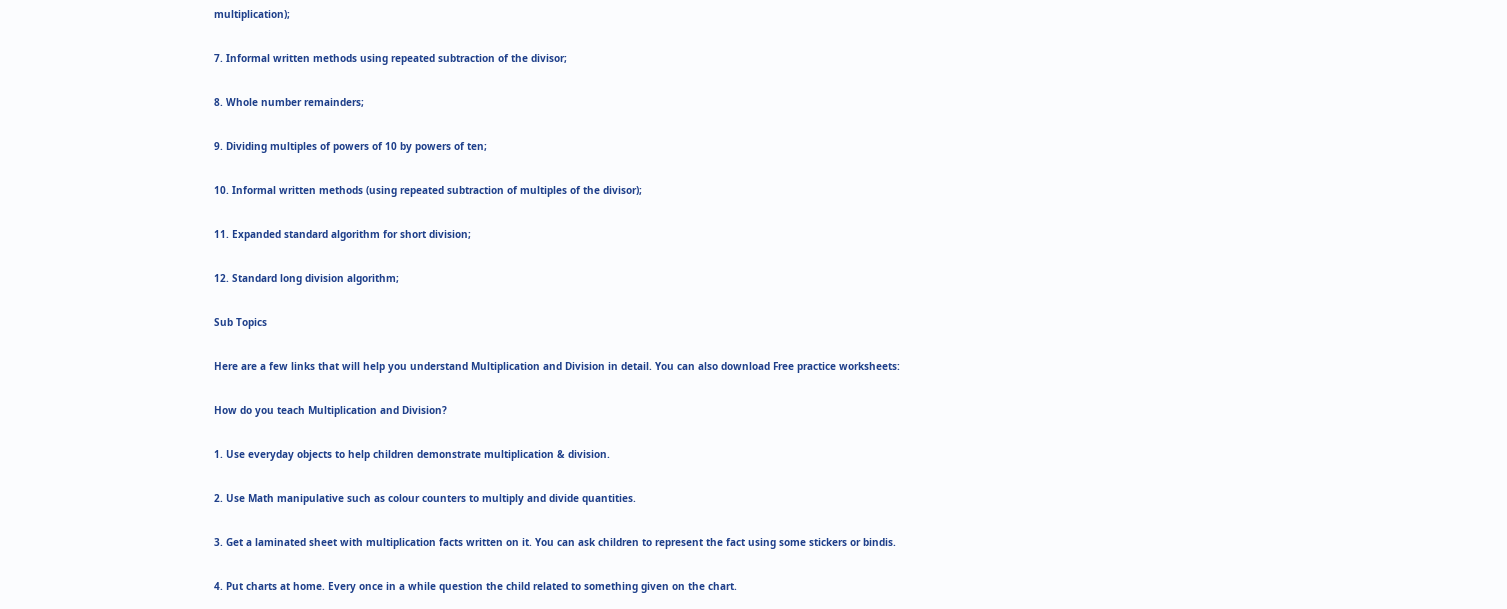multiplication);

7. Informal written methods using repeated subtraction of the divisor;

8. Whole number remainders;

9. Dividing multiples of powers of 10 by powers of ten;

10. Informal written methods (using repeated subtraction of multiples of the divisor);

11. Expanded standard algorithm for short division;

12. Standard long division algorithm;

Sub Topics

Here are a few links that will help you understand Multiplication and Division in detail. You can also download Free practice worksheets:

How do you teach Multiplication and Division?

1. Use everyday objects to help children demonstrate multiplication & division.

2. Use Math manipulative such as colour counters to multiply and divide quantities.

3. Get a laminated sheet with multiplication facts written on it. You can ask children to represent the fact using some stickers or bindis.

4. Put charts at home. Every once in a while question the child related to something given on the chart.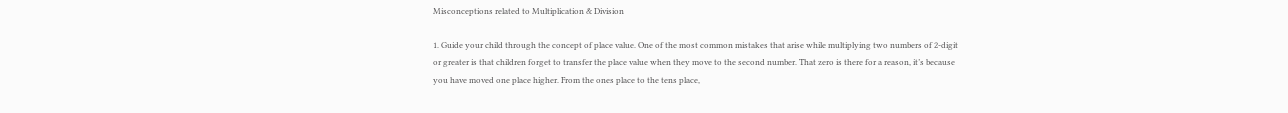Misconceptions related to Multiplication & Division

1. Guide your child through the concept of place value. One of the most common mistakes that arise while multiplying two numbers of 2-digit or greater is that children forget to transfer the place value when they move to the second number. That zero is there for a reason, it’s because you have moved one place higher. From the ones place to the tens place,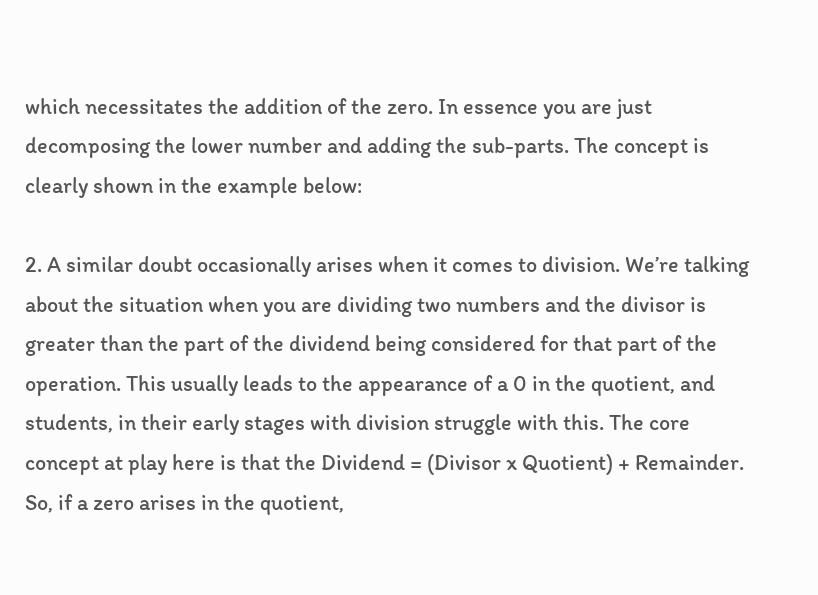which necessitates the addition of the zero. In essence you are just decomposing the lower number and adding the sub-parts. The concept is clearly shown in the example below:

2. A similar doubt occasionally arises when it comes to division. We’re talking about the situation when you are dividing two numbers and the divisor is greater than the part of the dividend being considered for that part of the operation. This usually leads to the appearance of a 0 in the quotient, and students, in their early stages with division struggle with this. The core concept at play here is that the Dividend = (Divisor x Quotient) + Remainder. So, if a zero arises in the quotient,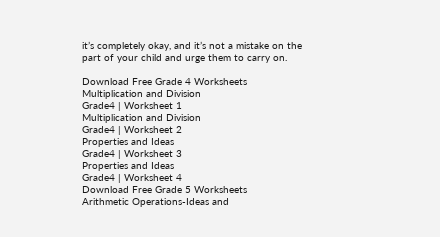it’s completely okay, and it’s not a mistake on the part of your child and urge them to carry on.

Download Free Grade 4 Worksheets
Multiplication and Division
Grade4 | Worksheet 1
Multiplication and Division
Grade4 | Worksheet 2
Properties and Ideas
Grade4 | Worksheet 3
Properties and Ideas
Grade4 | Worksheet 4
Download Free Grade 5 Worksheets
Arithmetic Operations-Ideas and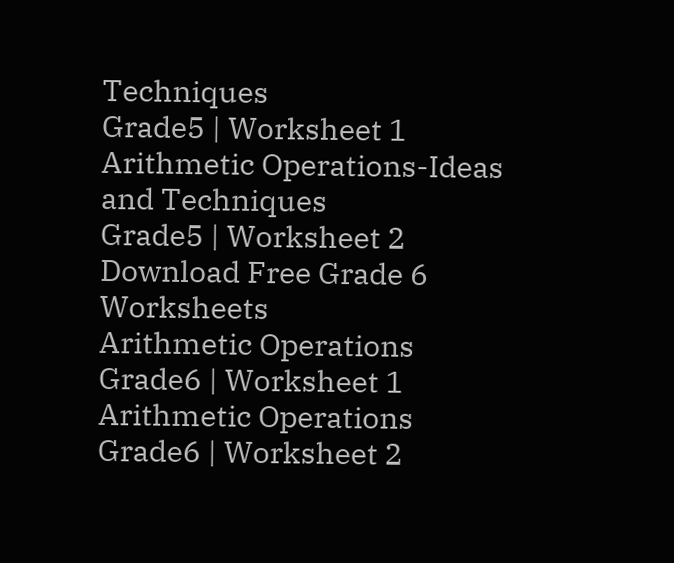Techniques
Grade5 | Worksheet 1
Arithmetic Operations-Ideas and Techniques
Grade5 | Worksheet 2
Download Free Grade 6 Worksheets
Arithmetic Operations
Grade6 | Worksheet 1
Arithmetic Operations
Grade6 | Worksheet 2